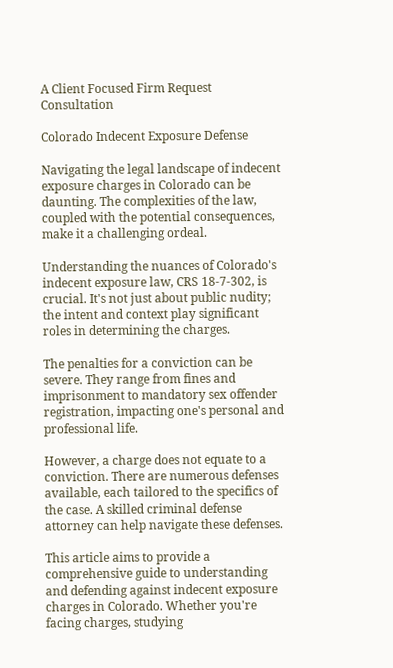A Client Focused Firm Request Consultation

Colorado Indecent Exposure Defense

Navigating the legal landscape of indecent exposure charges in Colorado can be daunting. The complexities of the law, coupled with the potential consequences, make it a challenging ordeal.

Understanding the nuances of Colorado's indecent exposure law, CRS 18-7-302, is crucial. It's not just about public nudity; the intent and context play significant roles in determining the charges.

The penalties for a conviction can be severe. They range from fines and imprisonment to mandatory sex offender registration, impacting one's personal and professional life.

However, a charge does not equate to a conviction. There are numerous defenses available, each tailored to the specifics of the case. A skilled criminal defense attorney can help navigate these defenses.

This article aims to provide a comprehensive guide to understanding and defending against indecent exposure charges in Colorado. Whether you're facing charges, studying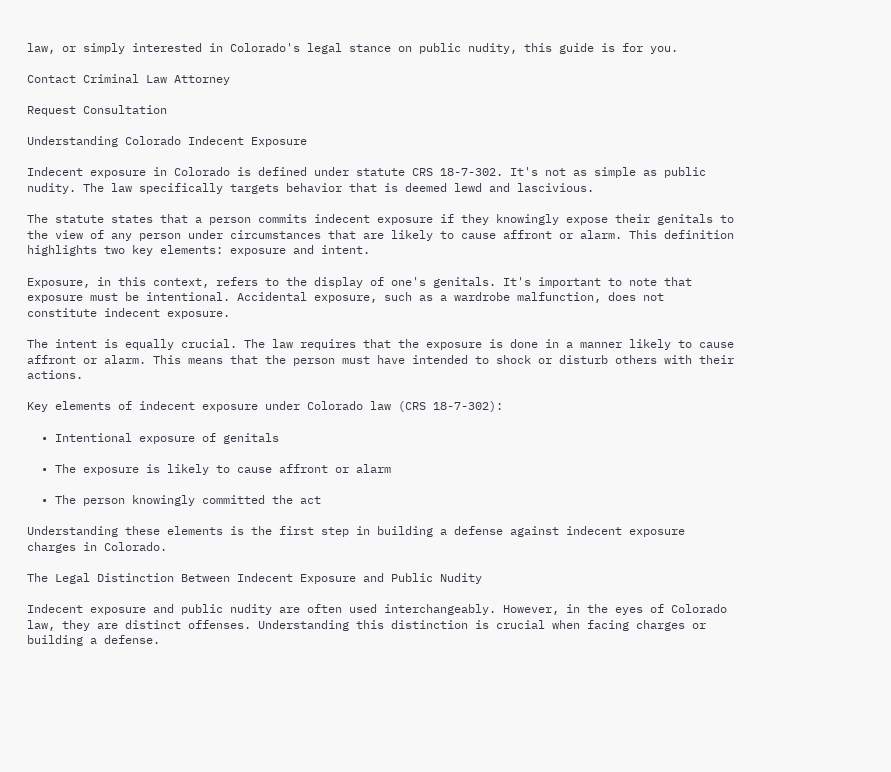law, or simply interested in Colorado's legal stance on public nudity, this guide is for you.

Contact Criminal Law Attorney

Request Consultation

Understanding Colorado Indecent Exposure

Indecent exposure in Colorado is defined under statute CRS 18-7-302. It's not as simple as public nudity. The law specifically targets behavior that is deemed lewd and lascivious.

The statute states that a person commits indecent exposure if they knowingly expose their genitals to the view of any person under circumstances that are likely to cause affront or alarm. This definition highlights two key elements: exposure and intent.

Exposure, in this context, refers to the display of one's genitals. It's important to note that exposure must be intentional. Accidental exposure, such as a wardrobe malfunction, does not constitute indecent exposure.

The intent is equally crucial. The law requires that the exposure is done in a manner likely to cause affront or alarm. This means that the person must have intended to shock or disturb others with their actions.

Key elements of indecent exposure under Colorado law (CRS 18-7-302):

  • Intentional exposure of genitals

  • The exposure is likely to cause affront or alarm

  • The person knowingly committed the act

Understanding these elements is the first step in building a defense against indecent exposure charges in Colorado.

The Legal Distinction Between Indecent Exposure and Public Nudity

Indecent exposure and public nudity are often used interchangeably. However, in the eyes of Colorado law, they are distinct offenses. Understanding this distinction is crucial when facing charges or building a defense.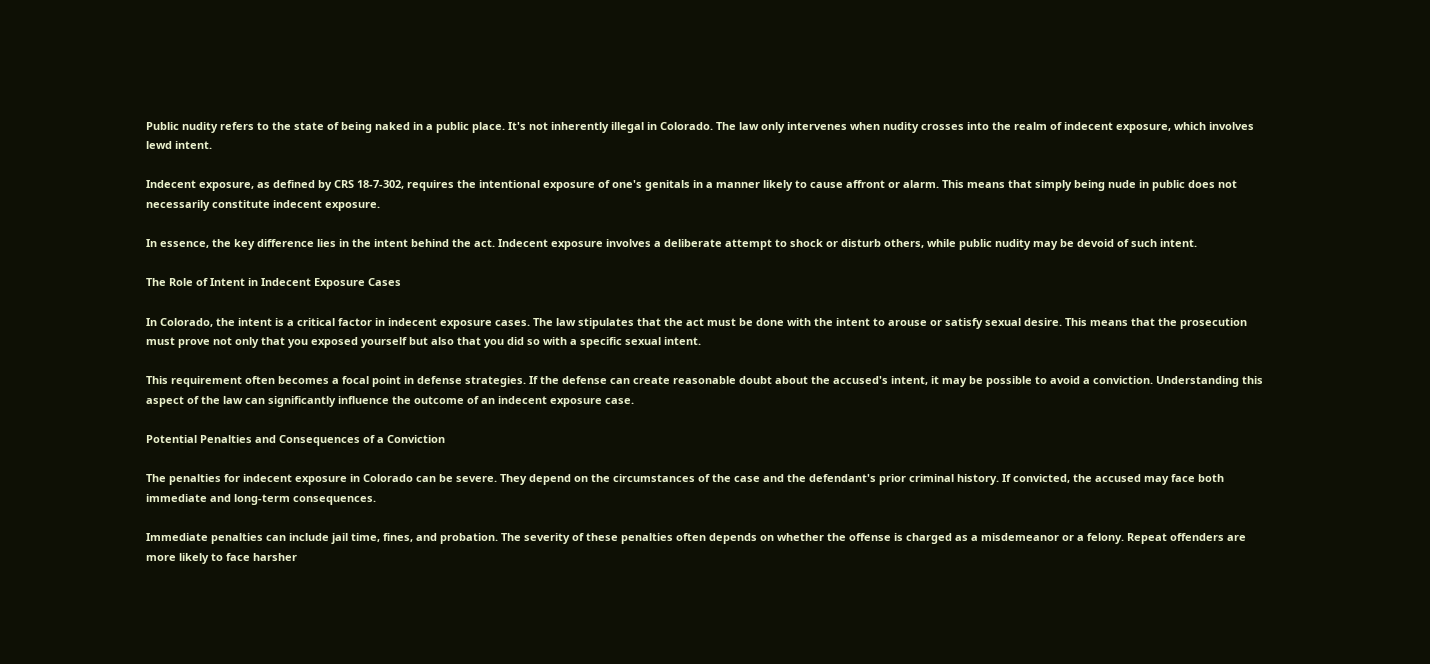Public nudity refers to the state of being naked in a public place. It's not inherently illegal in Colorado. The law only intervenes when nudity crosses into the realm of indecent exposure, which involves lewd intent.

Indecent exposure, as defined by CRS 18-7-302, requires the intentional exposure of one's genitals in a manner likely to cause affront or alarm. This means that simply being nude in public does not necessarily constitute indecent exposure.

In essence, the key difference lies in the intent behind the act. Indecent exposure involves a deliberate attempt to shock or disturb others, while public nudity may be devoid of such intent.

The Role of Intent in Indecent Exposure Cases

In Colorado, the intent is a critical factor in indecent exposure cases. The law stipulates that the act must be done with the intent to arouse or satisfy sexual desire. This means that the prosecution must prove not only that you exposed yourself but also that you did so with a specific sexual intent.

This requirement often becomes a focal point in defense strategies. If the defense can create reasonable doubt about the accused's intent, it may be possible to avoid a conviction. Understanding this aspect of the law can significantly influence the outcome of an indecent exposure case.

Potential Penalties and Consequences of a Conviction

The penalties for indecent exposure in Colorado can be severe. They depend on the circumstances of the case and the defendant's prior criminal history. If convicted, the accused may face both immediate and long-term consequences.

Immediate penalties can include jail time, fines, and probation. The severity of these penalties often depends on whether the offense is charged as a misdemeanor or a felony. Repeat offenders are more likely to face harsher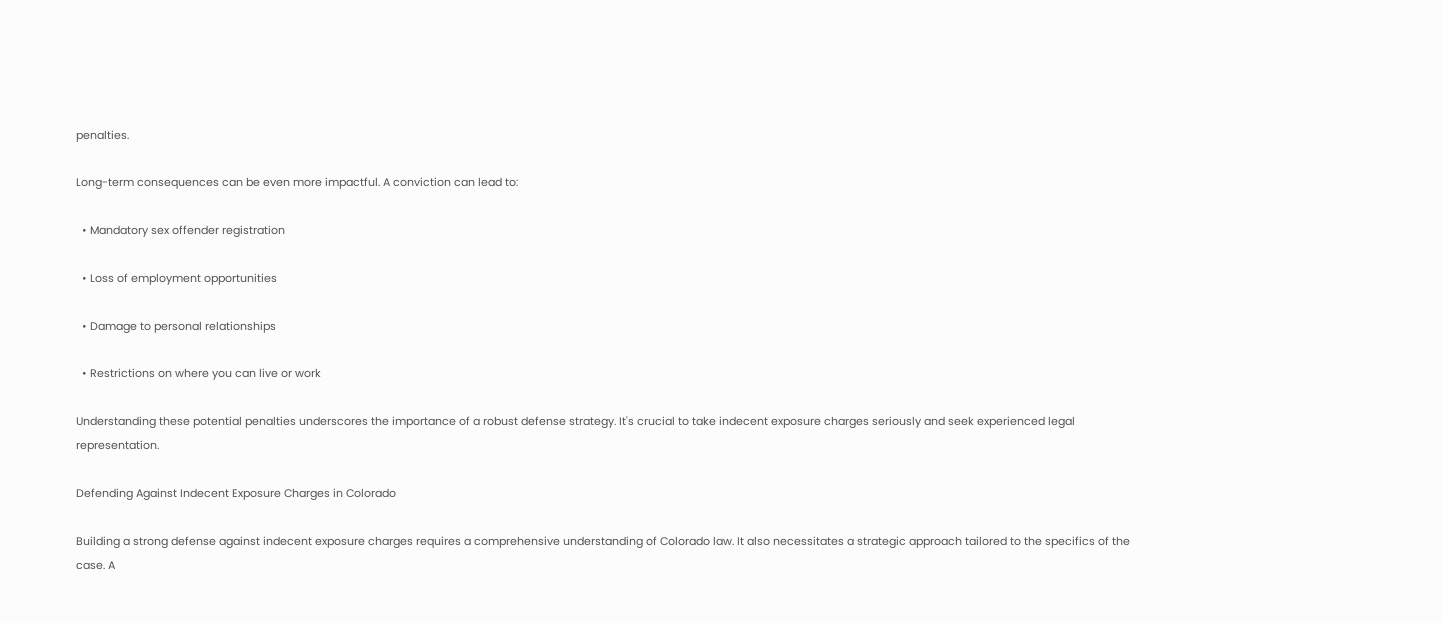penalties.

Long-term consequences can be even more impactful. A conviction can lead to:

  • Mandatory sex offender registration

  • Loss of employment opportunities

  • Damage to personal relationships

  • Restrictions on where you can live or work

Understanding these potential penalties underscores the importance of a robust defense strategy. It's crucial to take indecent exposure charges seriously and seek experienced legal representation.

Defending Against Indecent Exposure Charges in Colorado

Building a strong defense against indecent exposure charges requires a comprehensive understanding of Colorado law. It also necessitates a strategic approach tailored to the specifics of the case. A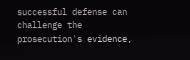successful defense can challenge the prosecution's evidence,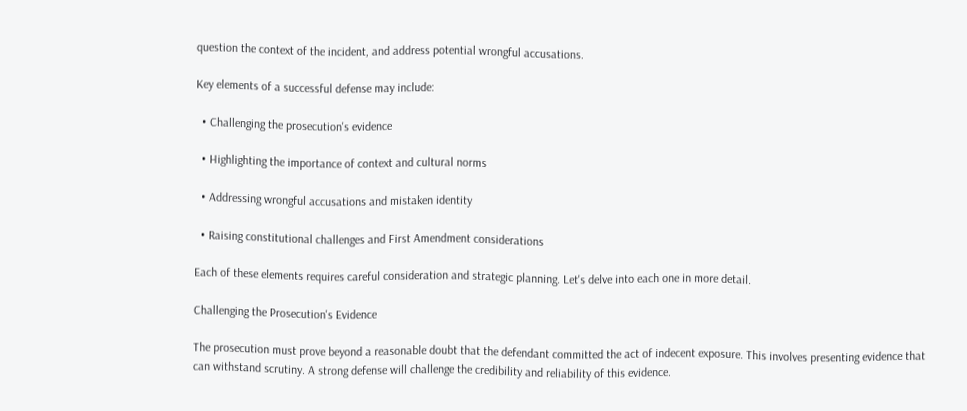question the context of the incident, and address potential wrongful accusations.

Key elements of a successful defense may include:

  • Challenging the prosecution's evidence

  • Highlighting the importance of context and cultural norms

  • Addressing wrongful accusations and mistaken identity

  • Raising constitutional challenges and First Amendment considerations

Each of these elements requires careful consideration and strategic planning. Let's delve into each one in more detail.

Challenging the Prosecution's Evidence

The prosecution must prove beyond a reasonable doubt that the defendant committed the act of indecent exposure. This involves presenting evidence that can withstand scrutiny. A strong defense will challenge the credibility and reliability of this evidence.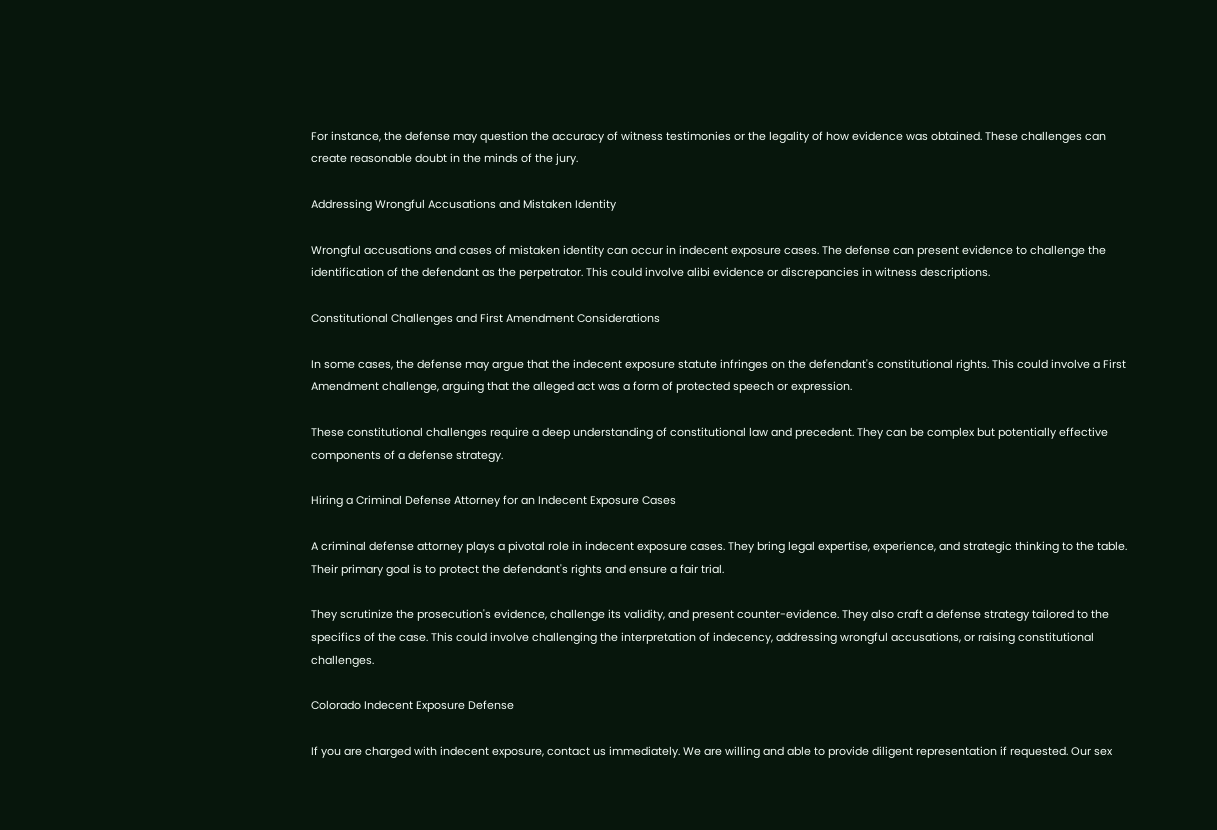For instance, the defense may question the accuracy of witness testimonies or the legality of how evidence was obtained. These challenges can create reasonable doubt in the minds of the jury.

Addressing Wrongful Accusations and Mistaken Identity

Wrongful accusations and cases of mistaken identity can occur in indecent exposure cases. The defense can present evidence to challenge the identification of the defendant as the perpetrator. This could involve alibi evidence or discrepancies in witness descriptions.

Constitutional Challenges and First Amendment Considerations

In some cases, the defense may argue that the indecent exposure statute infringes on the defendant's constitutional rights. This could involve a First Amendment challenge, arguing that the alleged act was a form of protected speech or expression.

These constitutional challenges require a deep understanding of constitutional law and precedent. They can be complex but potentially effective components of a defense strategy.

Hiring a Criminal Defense Attorney for an Indecent Exposure Cases

A criminal defense attorney plays a pivotal role in indecent exposure cases. They bring legal expertise, experience, and strategic thinking to the table. Their primary goal is to protect the defendant's rights and ensure a fair trial.

They scrutinize the prosecution's evidence, challenge its validity, and present counter-evidence. They also craft a defense strategy tailored to the specifics of the case. This could involve challenging the interpretation of indecency, addressing wrongful accusations, or raising constitutional challenges.

Colorado Indecent Exposure Defense

If you are charged with indecent exposure, contact us immediately. We are willing and able to provide diligent representation if requested. Our sex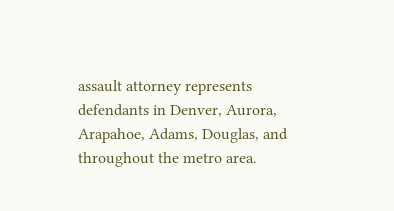assault attorney represents defendants in Denver, Aurora, Arapahoe, Adams, Douglas, and throughout the metro area.